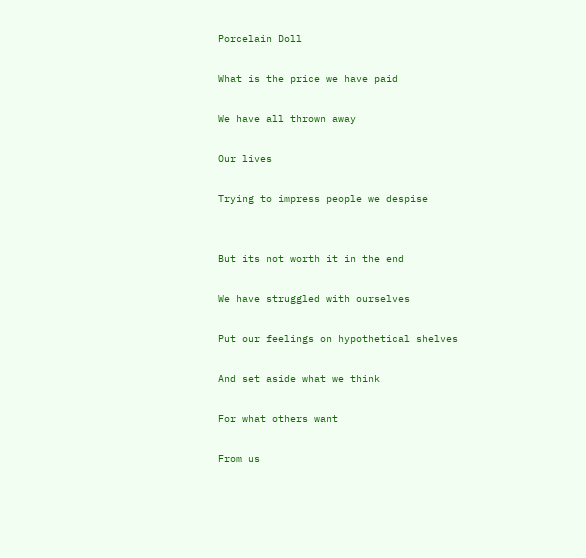Porcelain Doll

What is the price we have paid

We have all thrown away

Our lives

Trying to impress people we despise


But its not worth it in the end

We have struggled with ourselves

Put our feelings on hypothetical shelves

And set aside what we think

For what others want

From us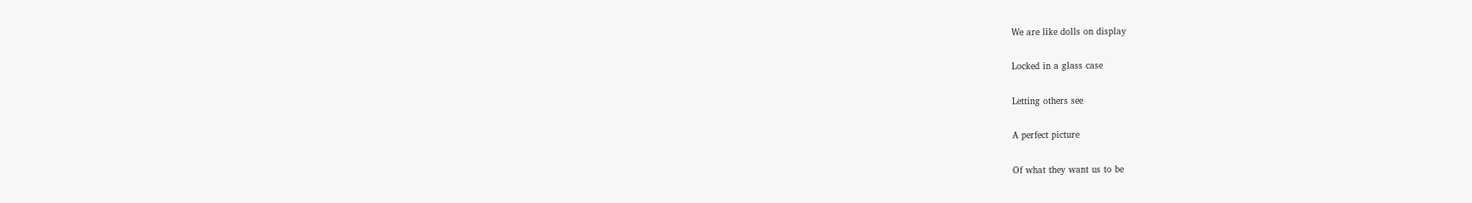We are like dolls on display

Locked in a glass case

Letting others see

A perfect picture

Of what they want us to be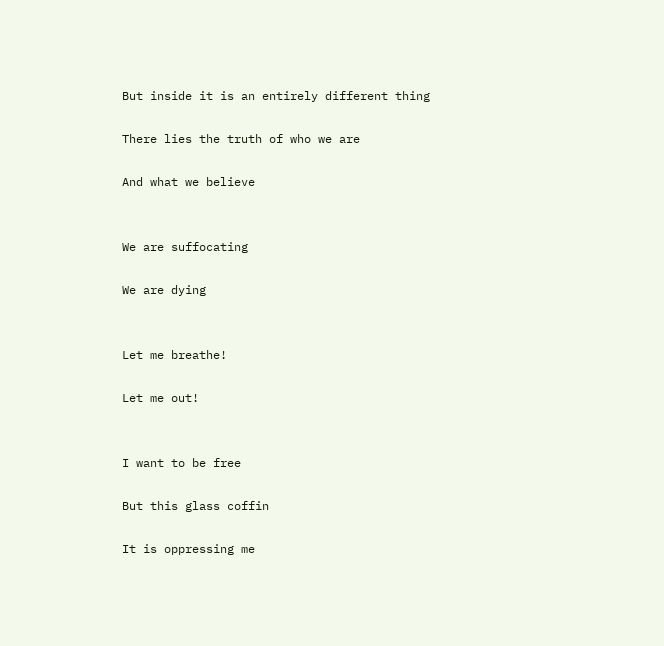But inside it is an entirely different thing

There lies the truth of who we are

And what we believe


We are suffocating

We are dying


Let me breathe!

Let me out!


I want to be free

But this glass coffin

It is oppressing me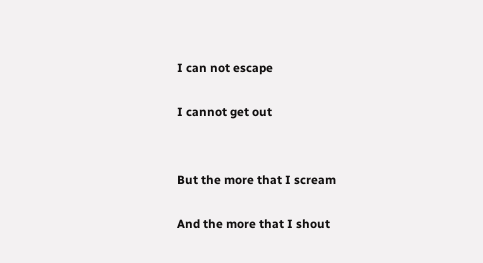I can not escape

I cannot get out


But the more that I scream

And the more that I shout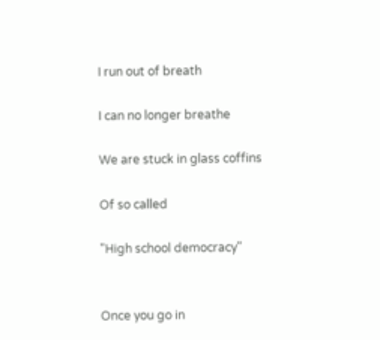I run out of breath

I can no longer breathe

We are stuck in glass coffins

Of so called

"High school democracy"


Once you go in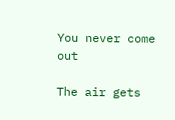You never come out

The air gets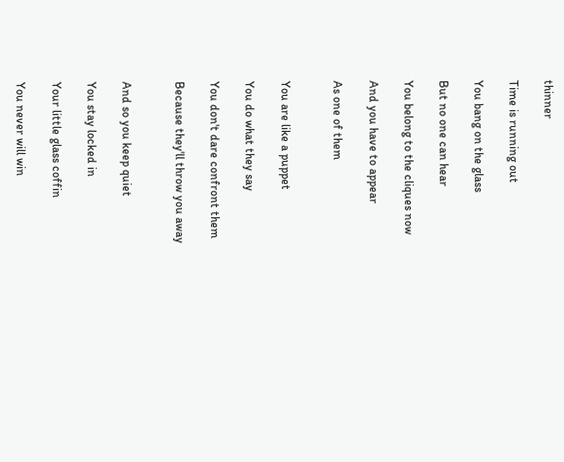thinner

Time is running out

You bang on the glass

But no one can hear

You belong to the cliques now

And you have to appear

As one of them


You are like a puppet

You do what they say

You don't dare confront them

Because they'll throw you away


And so you keep quiet

You stay locked in

Your little glass coffin

You never will win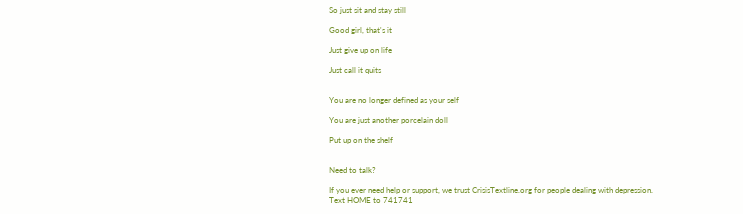So just sit and stay still

Good girl, that's it

Just give up on life

Just call it quits


You are no longer defined as your self

You are just another porcelain doll

Put up on the shelf


Need to talk?

If you ever need help or support, we trust CrisisTextline.org for people dealing with depression. Text HOME to 741741